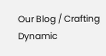Our Blog / Crafting Dynamic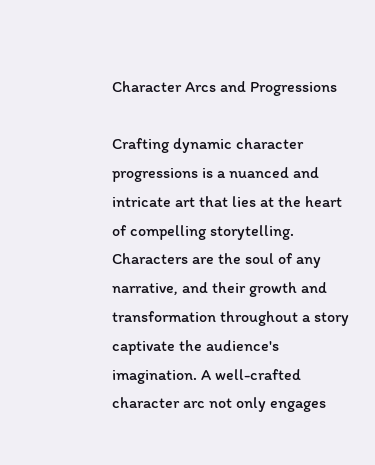Character Arcs and Progressions

Crafting dynamic character progressions is a nuanced and intricate art that lies at the heart of compelling storytelling. Characters are the soul of any narrative, and their growth and transformation throughout a story captivate the audience's imagination. A well-crafted character arc not only engages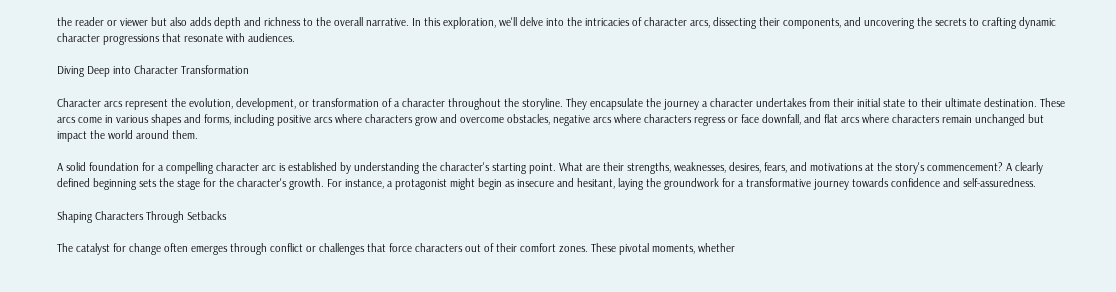the reader or viewer but also adds depth and richness to the overall narrative. In this exploration, we'll delve into the intricacies of character arcs, dissecting their components, and uncovering the secrets to crafting dynamic character progressions that resonate with audiences.

Diving Deep into Character Transformation

Character arcs represent the evolution, development, or transformation of a character throughout the storyline. They encapsulate the journey a character undertakes from their initial state to their ultimate destination. These arcs come in various shapes and forms, including positive arcs where characters grow and overcome obstacles, negative arcs where characters regress or face downfall, and flat arcs where characters remain unchanged but impact the world around them.

A solid foundation for a compelling character arc is established by understanding the character's starting point. What are their strengths, weaknesses, desires, fears, and motivations at the story's commencement? A clearly defined beginning sets the stage for the character's growth. For instance, a protagonist might begin as insecure and hesitant, laying the groundwork for a transformative journey towards confidence and self-assuredness.

Shaping Characters Through Setbacks

The catalyst for change often emerges through conflict or challenges that force characters out of their comfort zones. These pivotal moments, whether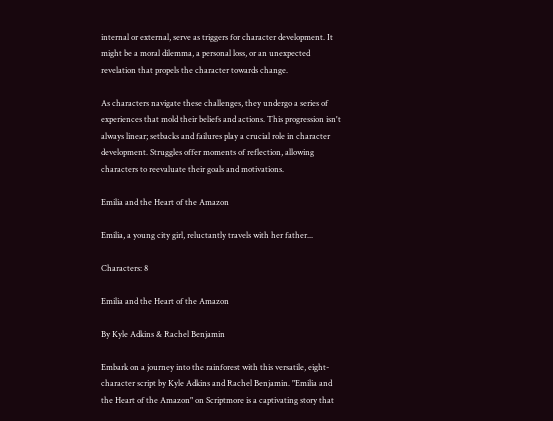internal or external, serve as triggers for character development. It might be a moral dilemma, a personal loss, or an unexpected revelation that propels the character towards change.

As characters navigate these challenges, they undergo a series of experiences that mold their beliefs and actions. This progression isn't always linear; setbacks and failures play a crucial role in character development. Struggles offer moments of reflection, allowing characters to reevaluate their goals and motivations.

Emilia and the Heart of the Amazon

Emilia, a young city girl, reluctantly travels with her father...

Characters: 8

Emilia and the Heart of the Amazon

By Kyle Adkins & Rachel Benjamin

Embark on a journey into the rainforest with this versatile, eight-character script by Kyle Adkins and Rachel Benjamin. "Emilia and the Heart of the Amazon" on Scriptmore is a captivating story that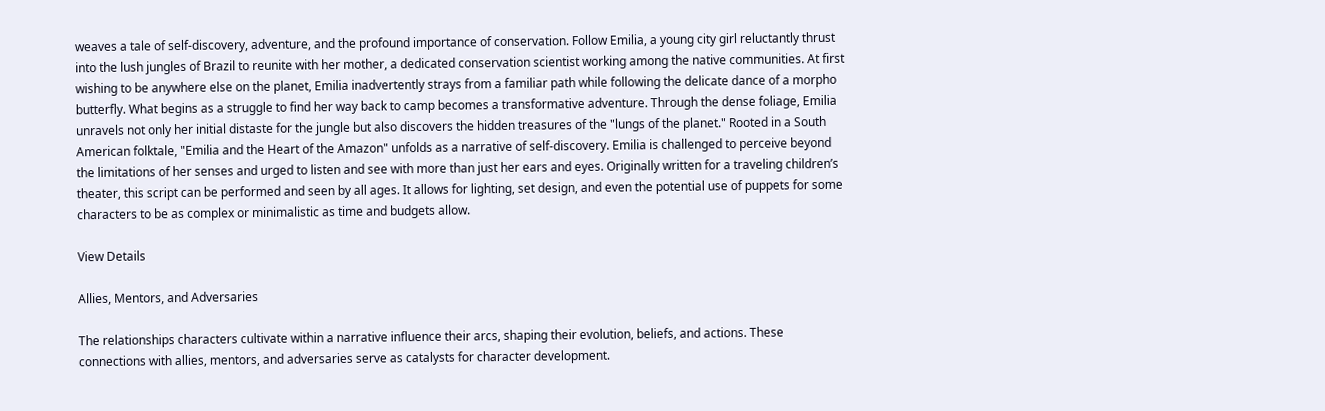weaves a tale of self-discovery, adventure, and the profound importance of conservation. Follow Emilia, a young city girl reluctantly thrust into the lush jungles of Brazil to reunite with her mother, a dedicated conservation scientist working among the native communities. At first wishing to be anywhere else on the planet, Emilia inadvertently strays from a familiar path while following the delicate dance of a morpho butterfly. What begins as a struggle to find her way back to camp becomes a transformative adventure. Through the dense foliage, Emilia unravels not only her initial distaste for the jungle but also discovers the hidden treasures of the "lungs of the planet." Rooted in a South American folktale, "Emilia and the Heart of the Amazon" unfolds as a narrative of self-discovery. Emilia is challenged to perceive beyond the limitations of her senses and urged to listen and see with more than just her ears and eyes. Originally written for a traveling children’s theater, this script can be performed and seen by all ages. It allows for lighting, set design, and even the potential use of puppets for some characters to be as complex or minimalistic as time and budgets allow.

View Details

Allies, Mentors, and Adversaries

The relationships characters cultivate within a narrative influence their arcs, shaping their evolution, beliefs, and actions. These connections with allies, mentors, and adversaries serve as catalysts for character development.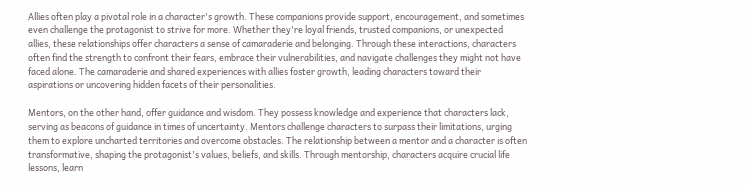Allies often play a pivotal role in a character's growth. These companions provide support, encouragement, and sometimes even challenge the protagonist to strive for more. Whether they're loyal friends, trusted companions, or unexpected allies, these relationships offer characters a sense of camaraderie and belonging. Through these interactions, characters often find the strength to confront their fears, embrace their vulnerabilities, and navigate challenges they might not have faced alone. The camaraderie and shared experiences with allies foster growth, leading characters toward their aspirations or uncovering hidden facets of their personalities.

Mentors, on the other hand, offer guidance and wisdom. They possess knowledge and experience that characters lack, serving as beacons of guidance in times of uncertainty. Mentors challenge characters to surpass their limitations, urging them to explore uncharted territories and overcome obstacles. The relationship between a mentor and a character is often transformative, shaping the protagonist's values, beliefs, and skills. Through mentorship, characters acquire crucial life lessons, learn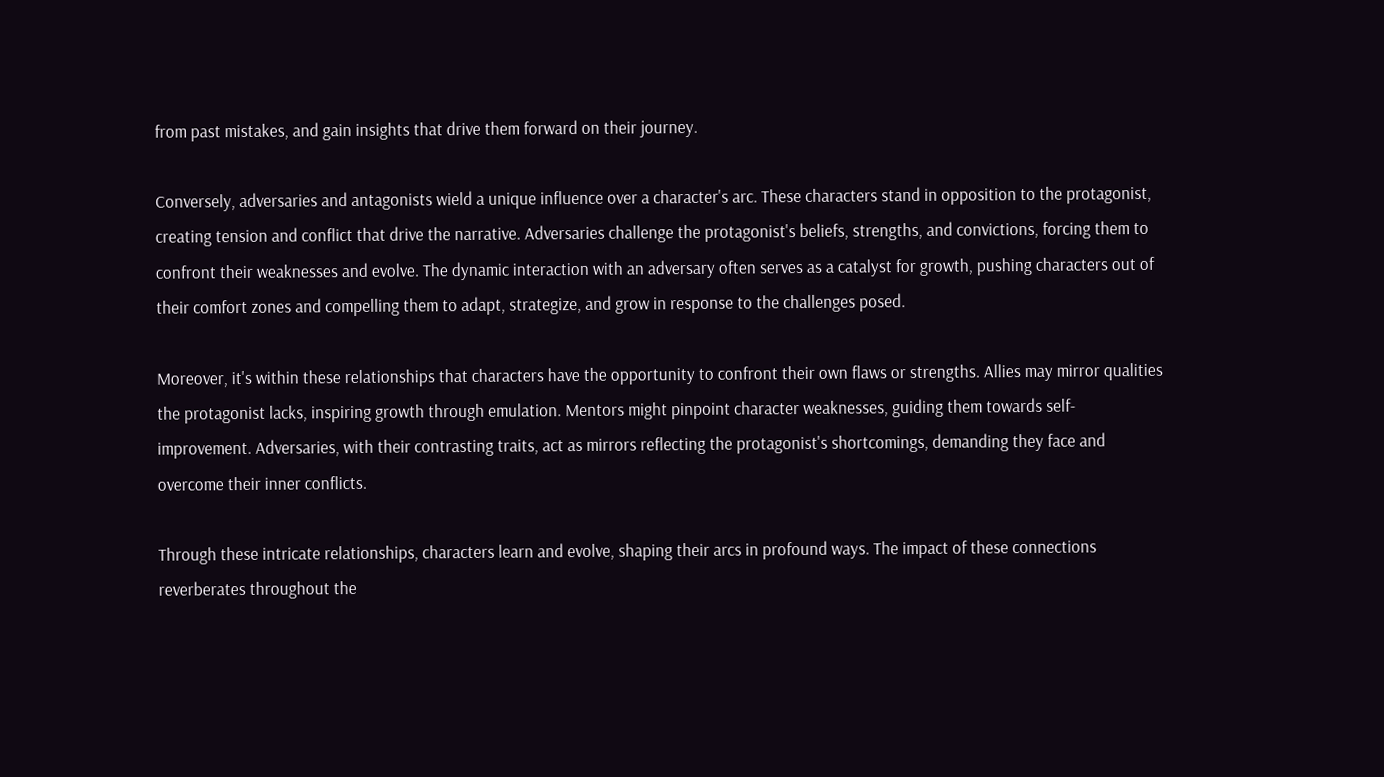from past mistakes, and gain insights that drive them forward on their journey.

Conversely, adversaries and antagonists wield a unique influence over a character's arc. These characters stand in opposition to the protagonist, creating tension and conflict that drive the narrative. Adversaries challenge the protagonist's beliefs, strengths, and convictions, forcing them to confront their weaknesses and evolve. The dynamic interaction with an adversary often serves as a catalyst for growth, pushing characters out of their comfort zones and compelling them to adapt, strategize, and grow in response to the challenges posed.

Moreover, it's within these relationships that characters have the opportunity to confront their own flaws or strengths. Allies may mirror qualities the protagonist lacks, inspiring growth through emulation. Mentors might pinpoint character weaknesses, guiding them towards self-improvement. Adversaries, with their contrasting traits, act as mirrors reflecting the protagonist's shortcomings, demanding they face and overcome their inner conflicts.

Through these intricate relationships, characters learn and evolve, shaping their arcs in profound ways. The impact of these connections reverberates throughout the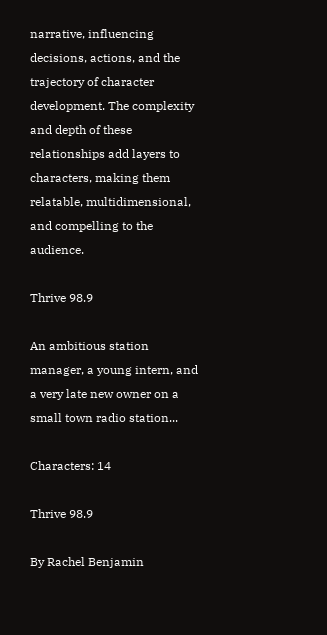narrative, influencing decisions, actions, and the trajectory of character development. The complexity and depth of these relationships add layers to characters, making them relatable, multidimensional, and compelling to the audience.

Thrive 98.9

An ambitious station manager, a young intern, and a very late new owner on a small town radio station...

Characters: 14

Thrive 98.9

By Rachel Benjamin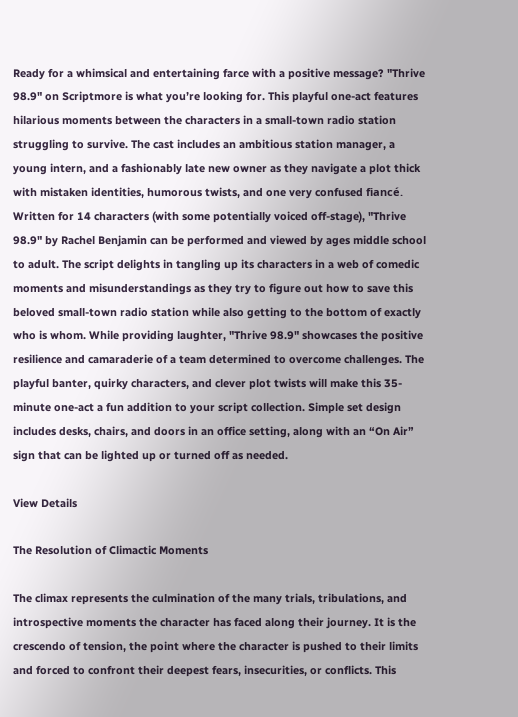Ready for a whimsical and entertaining farce with a positive message? "Thrive 98.9" on Scriptmore is what you’re looking for. This playful one-act features hilarious moments between the characters in a small-town radio station struggling to survive. The cast includes an ambitious station manager, a young intern, and a fashionably late new owner as they navigate a plot thick with mistaken identities, humorous twists, and one very confused fiancé. Written for 14 characters (with some potentially voiced off-stage), "Thrive 98.9" by Rachel Benjamin can be performed and viewed by ages middle school to adult. The script delights in tangling up its characters in a web of comedic moments and misunderstandings as they try to figure out how to save this beloved small-town radio station while also getting to the bottom of exactly who is whom. While providing laughter, "Thrive 98.9" showcases the positive resilience and camaraderie of a team determined to overcome challenges. The playful banter, quirky characters, and clever plot twists will make this 35-minute one-act a fun addition to your script collection. Simple set design includes desks, chairs, and doors in an office setting, along with an “On Air” sign that can be lighted up or turned off as needed.

View Details

The Resolution of Climactic Moments

The climax represents the culmination of the many trials, tribulations, and introspective moments the character has faced along their journey. It is the crescendo of tension, the point where the character is pushed to their limits and forced to confront their deepest fears, insecurities, or conflicts. This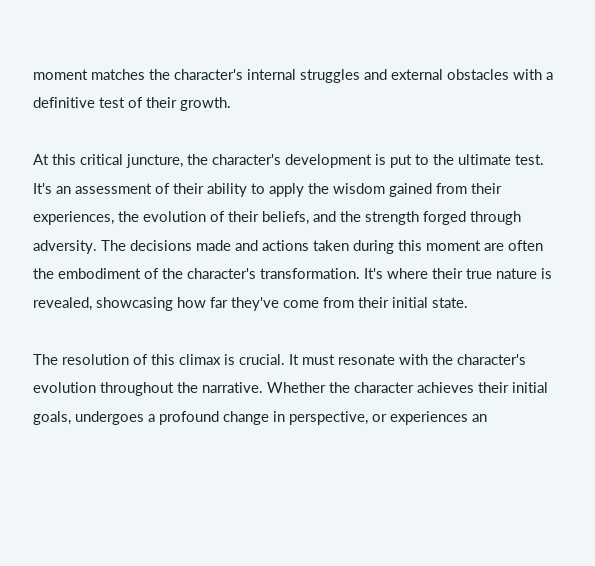moment matches the character's internal struggles and external obstacles with a definitive test of their growth.

At this critical juncture, the character's development is put to the ultimate test. It's an assessment of their ability to apply the wisdom gained from their experiences, the evolution of their beliefs, and the strength forged through adversity. The decisions made and actions taken during this moment are often the embodiment of the character's transformation. It's where their true nature is revealed, showcasing how far they've come from their initial state.

The resolution of this climax is crucial. It must resonate with the character's evolution throughout the narrative. Whether the character achieves their initial goals, undergoes a profound change in perspective, or experiences an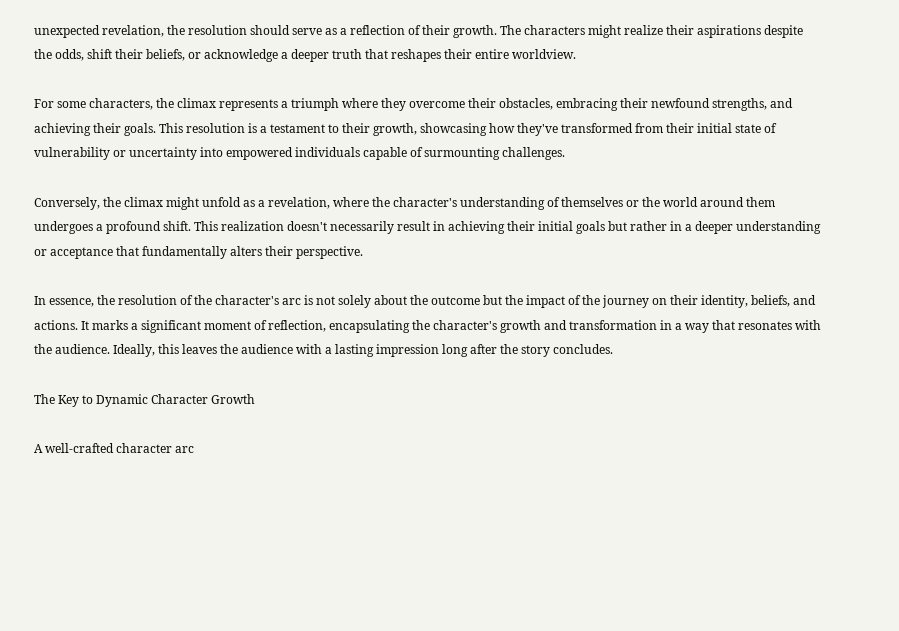unexpected revelation, the resolution should serve as a reflection of their growth. The characters might realize their aspirations despite the odds, shift their beliefs, or acknowledge a deeper truth that reshapes their entire worldview.

For some characters, the climax represents a triumph where they overcome their obstacles, embracing their newfound strengths, and achieving their goals. This resolution is a testament to their growth, showcasing how they've transformed from their initial state of vulnerability or uncertainty into empowered individuals capable of surmounting challenges.

Conversely, the climax might unfold as a revelation, where the character's understanding of themselves or the world around them undergoes a profound shift. This realization doesn't necessarily result in achieving their initial goals but rather in a deeper understanding or acceptance that fundamentally alters their perspective.

In essence, the resolution of the character's arc is not solely about the outcome but the impact of the journey on their identity, beliefs, and actions. It marks a significant moment of reflection, encapsulating the character's growth and transformation in a way that resonates with the audience. Ideally, this leaves the audience with a lasting impression long after the story concludes.

The Key to Dynamic Character Growth

A well-crafted character arc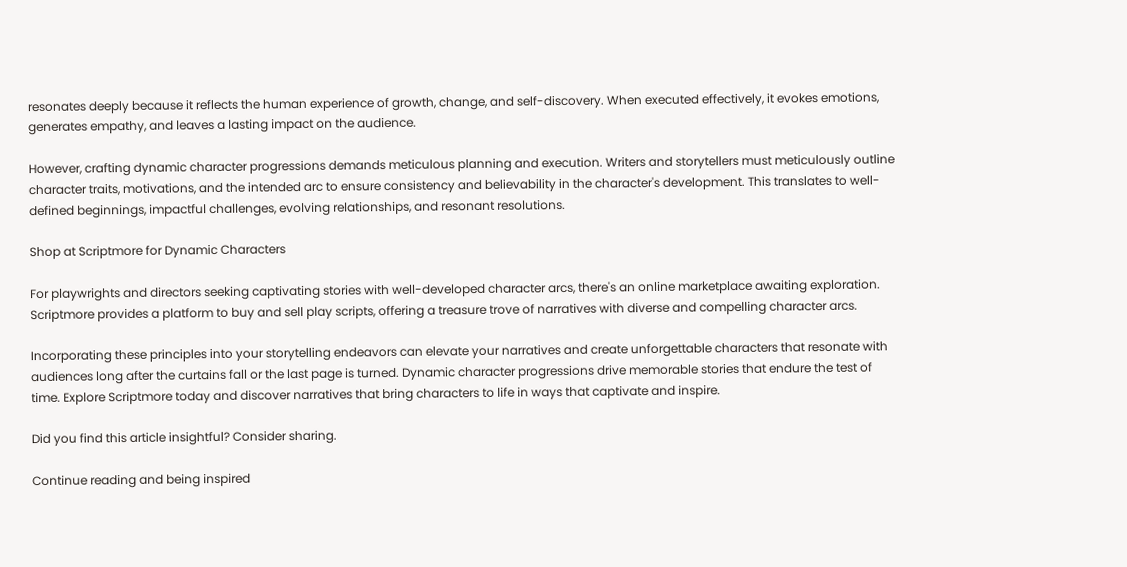resonates deeply because it reflects the human experience of growth, change, and self-discovery. When executed effectively, it evokes emotions, generates empathy, and leaves a lasting impact on the audience.

However, crafting dynamic character progressions demands meticulous planning and execution. Writers and storytellers must meticulously outline character traits, motivations, and the intended arc to ensure consistency and believability in the character's development. This translates to well-defined beginnings, impactful challenges, evolving relationships, and resonant resolutions.

Shop at Scriptmore for Dynamic Characters

For playwrights and directors seeking captivating stories with well-developed character arcs, there's an online marketplace awaiting exploration. Scriptmore provides a platform to buy and sell play scripts, offering a treasure trove of narratives with diverse and compelling character arcs.

Incorporating these principles into your storytelling endeavors can elevate your narratives and create unforgettable characters that resonate with audiences long after the curtains fall or the last page is turned. Dynamic character progressions drive memorable stories that endure the test of time. Explore Scriptmore today and discover narratives that bring characters to life in ways that captivate and inspire.

Did you find this article insightful? Consider sharing.

Continue reading and being inspired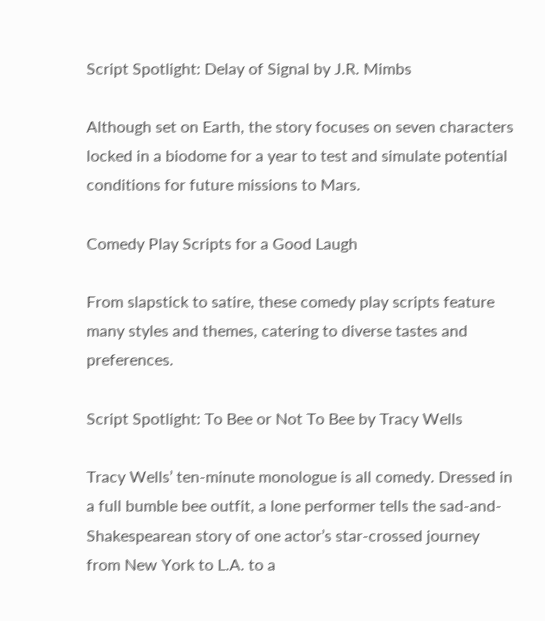Script Spotlight: Delay of Signal by J.R. Mimbs

Although set on Earth, the story focuses on seven characters locked in a biodome for a year to test and simulate potential conditions for future missions to Mars.

Comedy Play Scripts for a Good Laugh

From slapstick to satire, these comedy play scripts feature many styles and themes, catering to diverse tastes and preferences.

Script Spotlight: To Bee or Not To Bee by Tracy Wells

Tracy Wells’ ten-minute monologue is all comedy. Dressed in a full bumble bee outfit, a lone performer tells the sad-and-Shakespearean story of one actor’s star-crossed journey from New York to L.A. to a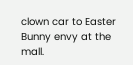clown car to Easter Bunny envy at the mall.